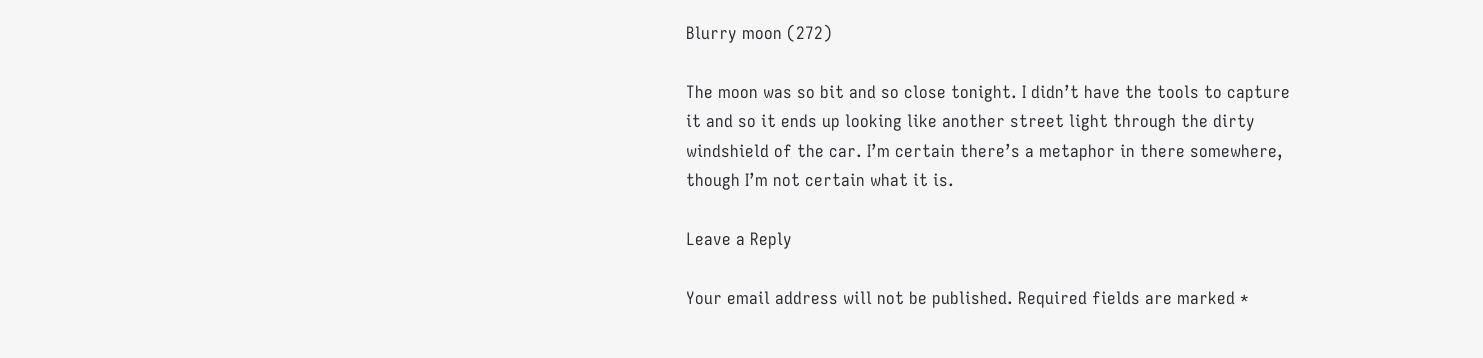Blurry moon (272)

The moon was so bit and so close tonight. I didn’t have the tools to capture it and so it ends up looking like another street light through the dirty windshield of the car. I’m certain there’s a metaphor in there somewhere, though I’m not certain what it is.

Leave a Reply

Your email address will not be published. Required fields are marked *